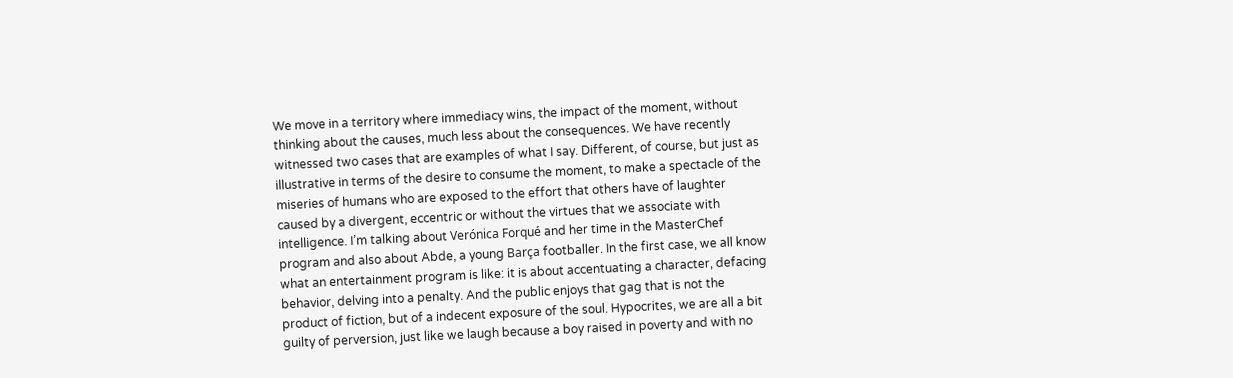We move in a territory where immediacy wins, the impact of the moment, without thinking about the causes, much less about the consequences. We have recently witnessed two cases that are examples of what I say. Different, of course, but just as illustrative in terms of the desire to consume the moment, to make a spectacle of the miseries of humans who are exposed to the effort that others have of laughter caused by a divergent, eccentric or without the virtues that we associate with intelligence. I’m talking about Verónica Forqué and her time in the MasterChef program and also about Abde, a young Barça footballer. In the first case, we all know what an entertainment program is like: it is about accentuating a character, defacing behavior, delving into a penalty. And the public enjoys that gag that is not the product of fiction, but of a indecent exposure of the soul. Hypocrites, we are all a bit guilty of perversion, just like we laugh because a boy raised in poverty and with no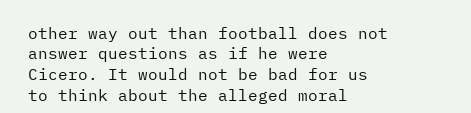other way out than football does not answer questions as if he were Cicero. It would not be bad for us to think about the alleged moral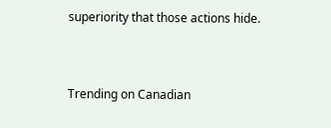superiority that those actions hide.


Trending on Canadian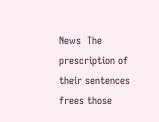News  The prescription of their sentences frees those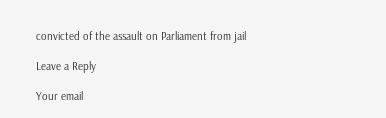convicted of the assault on Parliament from jail

Leave a Reply

Your email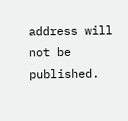address will not be published.